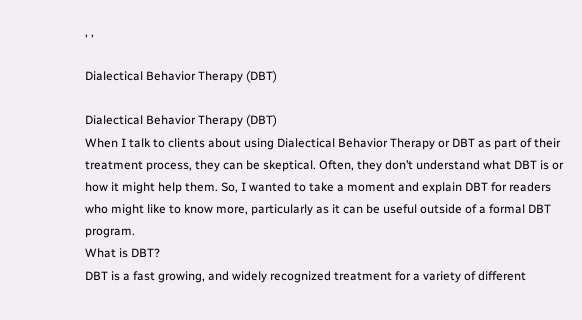, ,

Dialectical Behavior Therapy (DBT)

Dialectical Behavior Therapy (DBT)
When I talk to clients about using Dialectical Behavior Therapy or DBT as part of their treatment process, they can be skeptical. Often, they don’t understand what DBT is or how it might help them. So, I wanted to take a moment and explain DBT for readers who might like to know more, particularly as it can be useful outside of a formal DBT program.
What is DBT?
DBT is a fast growing, and widely recognized treatment for a variety of different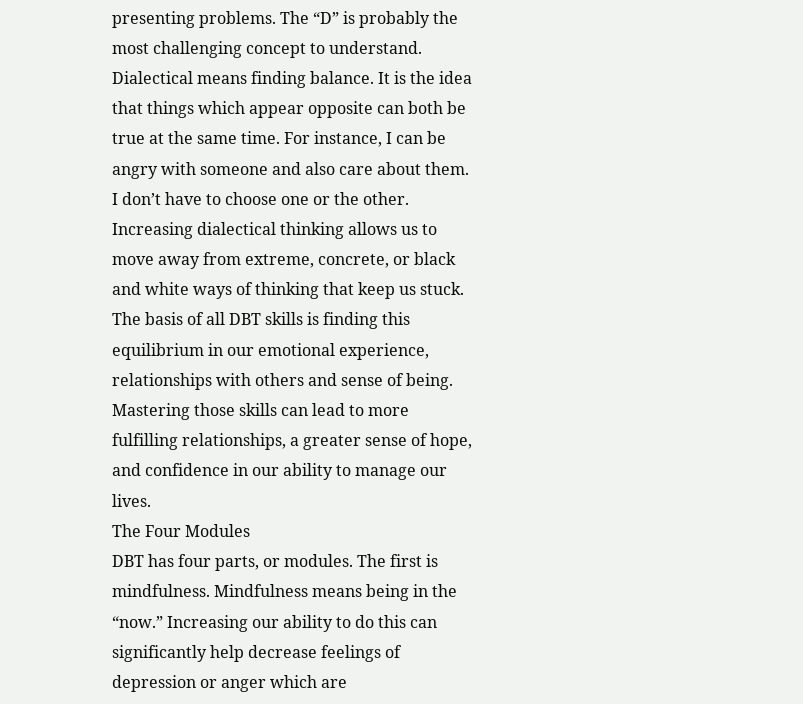presenting problems. The “D” is probably the most challenging concept to understand. Dialectical means finding balance. It is the idea that things which appear opposite can both be true at the same time. For instance, I can be angry with someone and also care about them. I don’t have to choose one or the other. Increasing dialectical thinking allows us to move away from extreme, concrete, or black and white ways of thinking that keep us stuck. The basis of all DBT skills is finding this equilibrium in our emotional experience, relationships with others and sense of being. Mastering those skills can lead to more fulfilling relationships, a greater sense of hope, and confidence in our ability to manage our lives.
The Four Modules
DBT has four parts, or modules. The first is mindfulness. Mindfulness means being in the “now.” Increasing our ability to do this can significantly help decrease feelings of depression or anger which are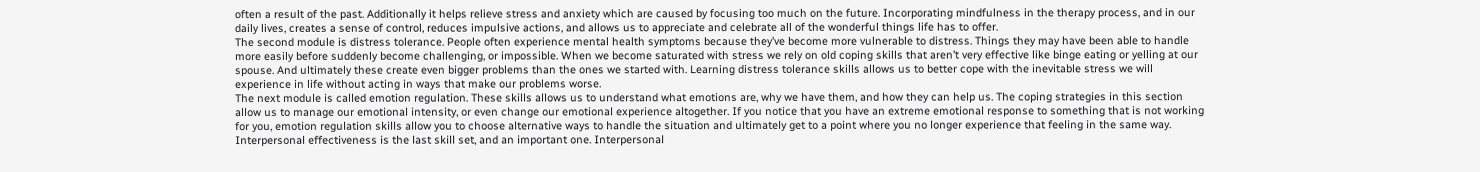often a result of the past. Additionally it helps relieve stress and anxiety which are caused by focusing too much on the future. Incorporating mindfulness in the therapy process, and in our daily lives, creates a sense of control, reduces impulsive actions, and allows us to appreciate and celebrate all of the wonderful things life has to offer.
The second module is distress tolerance. People often experience mental health symptoms because they’ve become more vulnerable to distress. Things they may have been able to handle more easily before suddenly become challenging, or impossible. When we become saturated with stress we rely on old coping skills that aren’t very effective like binge eating or yelling at our spouse. And ultimately these create even bigger problems than the ones we started with. Learning distress tolerance skills allows us to better cope with the inevitable stress we will experience in life without acting in ways that make our problems worse.
The next module is called emotion regulation. These skills allows us to understand what emotions are, why we have them, and how they can help us. The coping strategies in this section allow us to manage our emotional intensity, or even change our emotional experience altogether. If you notice that you have an extreme emotional response to something that is not working for you, emotion regulation skills allow you to choose alternative ways to handle the situation and ultimately get to a point where you no longer experience that feeling in the same way.
Interpersonal effectiveness is the last skill set, and an important one. Interpersonal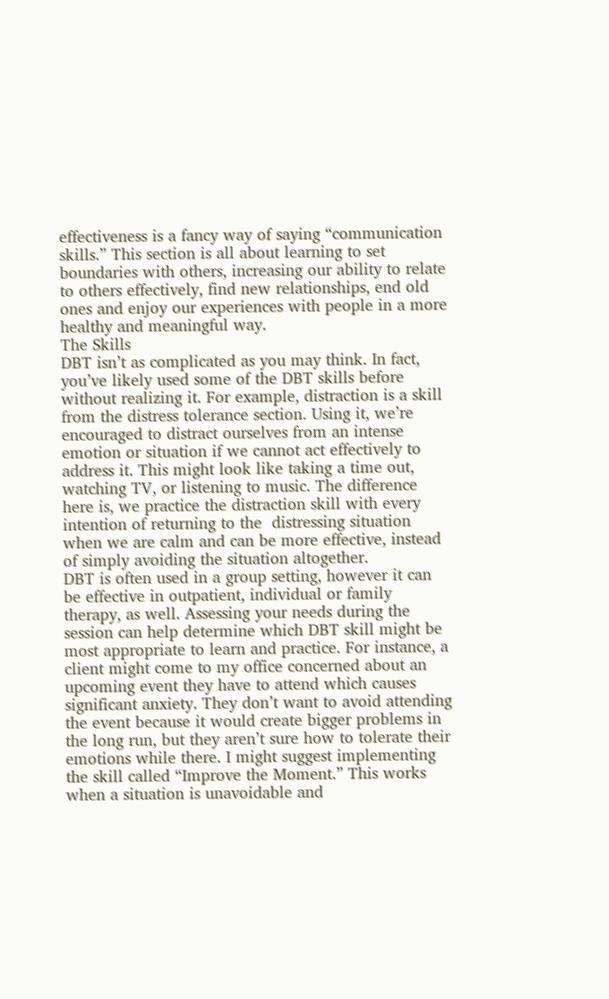effectiveness is a fancy way of saying “communication skills.” This section is all about learning to set boundaries with others, increasing our ability to relate to others effectively, find new relationships, end old ones and enjoy our experiences with people in a more healthy and meaningful way.
The Skills
DBT isn’t as complicated as you may think. In fact, you’ve likely used some of the DBT skills before without realizing it. For example, distraction is a skill from the distress tolerance section. Using it, we’re encouraged to distract ourselves from an intense emotion or situation if we cannot act effectively to address it. This might look like taking a time out, watching TV, or listening to music. The difference here is, we practice the distraction skill with every intention of returning to the  distressing situation when we are calm and can be more effective, instead of simply avoiding the situation altogether.
DBT is often used in a group setting, however it can be effective in outpatient, individual or family therapy, as well. Assessing your needs during the session can help determine which DBT skill might be most appropriate to learn and practice. For instance, a client might come to my office concerned about an upcoming event they have to attend which causes significant anxiety. They don’t want to avoid attending the event because it would create bigger problems in the long run, but they aren’t sure how to tolerate their emotions while there. I might suggest implementing the skill called “Improve the Moment.” This works when a situation is unavoidable and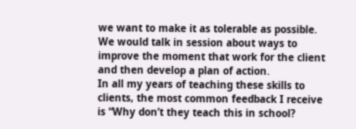we want to make it as tolerable as possible. We would talk in session about ways to improve the moment that work for the client and then develop a plan of action.
In all my years of teaching these skills to clients, the most common feedback I receive is “Why don’t they teach this in school?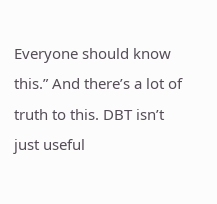Everyone should know this.” And there’s a lot of truth to this. DBT isn’t just useful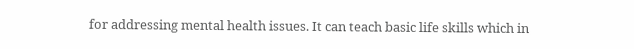for addressing mental health issues. It can teach basic life skills which in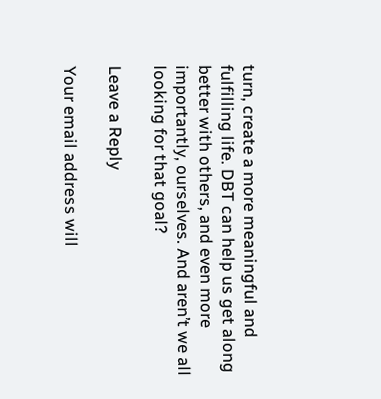turn, create a more meaningful and fulfilling life. DBT can help us get along better with others, and even more importantly, ourselves. And aren’t we all looking for that goal?

Leave a Reply

Your email address will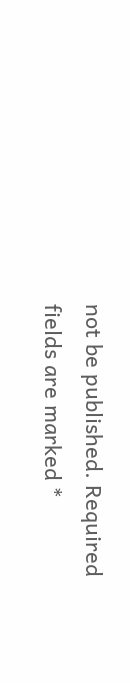not be published. Required fields are marked *